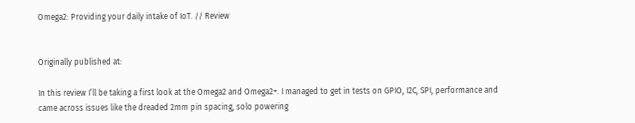Omega2: Providing your daily intake of IoT. // Review


Originally published at:

In this review I’ll be taking a first look at the Omega2 and Omega2+. I managed to get in tests on GPIO, I2C, SPI, performance and came across issues like the dreaded 2mm pin spacing, solo powering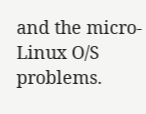and the micro-Linux O/S problems.